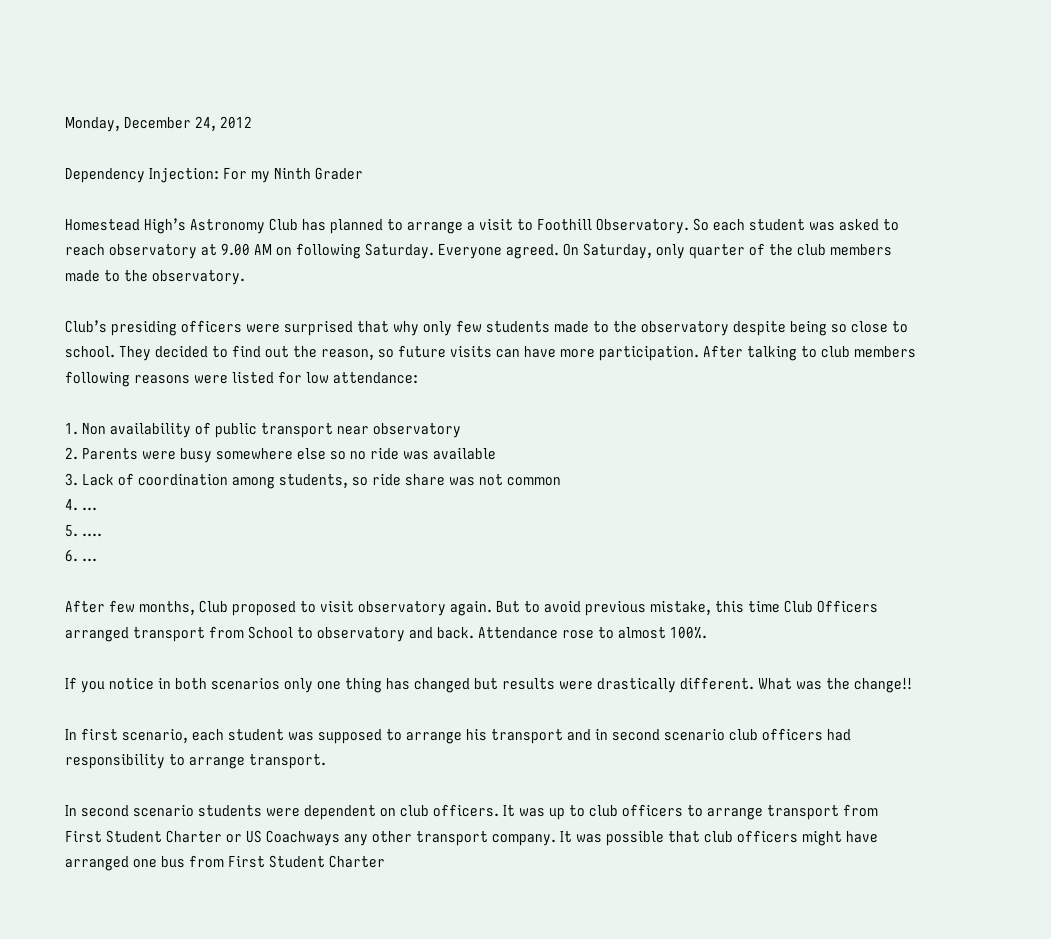Monday, December 24, 2012

Dependency Injection: For my Ninth Grader

Homestead High’s Astronomy Club has planned to arrange a visit to Foothill Observatory. So each student was asked to reach observatory at 9.00 AM on following Saturday. Everyone agreed. On Saturday, only quarter of the club members made to the observatory.

Club’s presiding officers were surprised that why only few students made to the observatory despite being so close to school. They decided to find out the reason, so future visits can have more participation. After talking to club members following reasons were listed for low attendance:

1. Non availability of public transport near observatory
2. Parents were busy somewhere else so no ride was available
3. Lack of coordination among students, so ride share was not common
4. …
5. ….
6. …

After few months, Club proposed to visit observatory again. But to avoid previous mistake, this time Club Officers arranged transport from School to observatory and back. Attendance rose to almost 100%.

If you notice in both scenarios only one thing has changed but results were drastically different. What was the change!!

In first scenario, each student was supposed to arrange his transport and in second scenario club officers had responsibility to arrange transport.

In second scenario students were dependent on club officers. It was up to club officers to arrange transport from First Student Charter or US Coachways any other transport company. It was possible that club officers might have arranged one bus from First Student Charter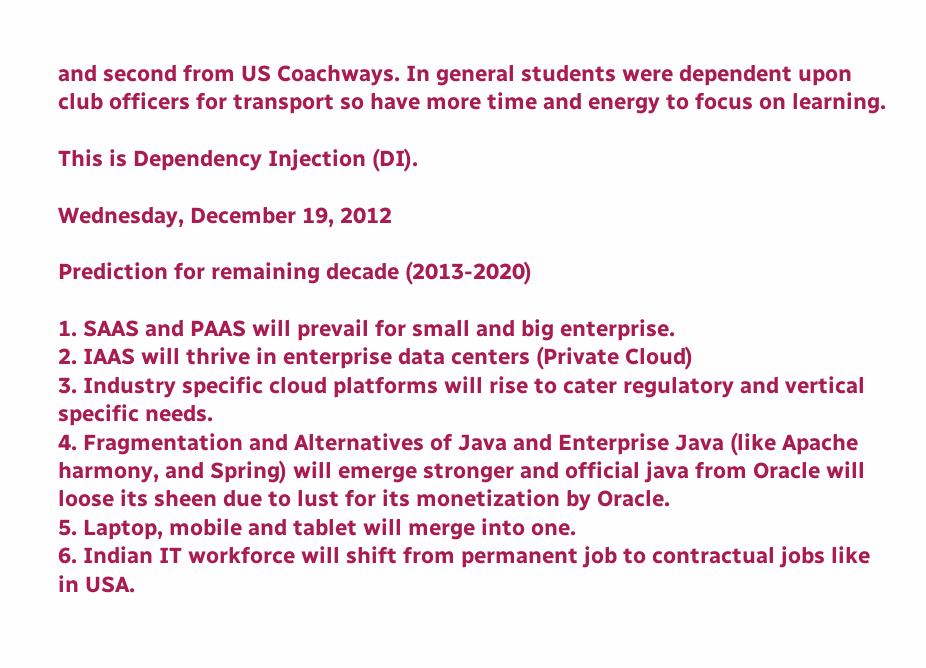and second from US Coachways. In general students were dependent upon club officers for transport so have more time and energy to focus on learning.

This is Dependency Injection (DI).

Wednesday, December 19, 2012

Prediction for remaining decade (2013-2020)

1. SAAS and PAAS will prevail for small and big enterprise.
2. IAAS will thrive in enterprise data centers (Private Cloud)
3. Industry specific cloud platforms will rise to cater regulatory and vertical specific needs.
4. Fragmentation and Alternatives of Java and Enterprise Java (like Apache harmony, and Spring) will emerge stronger and official java from Oracle will loose its sheen due to lust for its monetization by Oracle.
5. Laptop, mobile and tablet will merge into one.
6. Indian IT workforce will shift from permanent job to contractual jobs like in USA.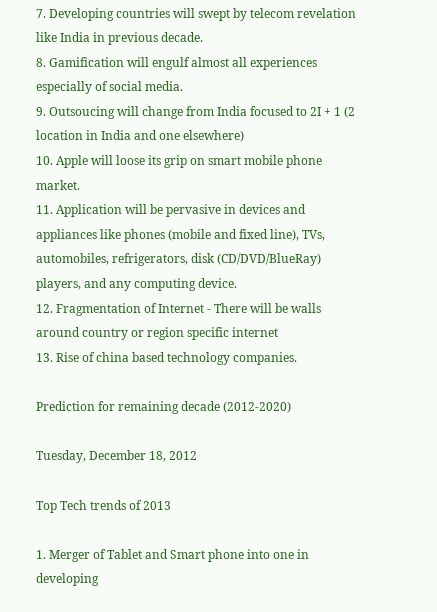7. Developing countries will swept by telecom revelation like India in previous decade.
8. Gamification will engulf almost all experiences especially of social media.
9. Outsoucing will change from India focused to 2I + 1 (2 location in India and one elsewhere)
10. Apple will loose its grip on smart mobile phone market.
11. Application will be pervasive in devices and appliances like phones (mobile and fixed line), TVs, automobiles, refrigerators, disk (CD/DVD/BlueRay) players, and any computing device.
12. Fragmentation of Internet - There will be walls around country or region specific internet
13. Rise of china based technology companies.

Prediction for remaining decade (2012-2020)

Tuesday, December 18, 2012

Top Tech trends of 2013

1. Merger of Tablet and Smart phone into one in developing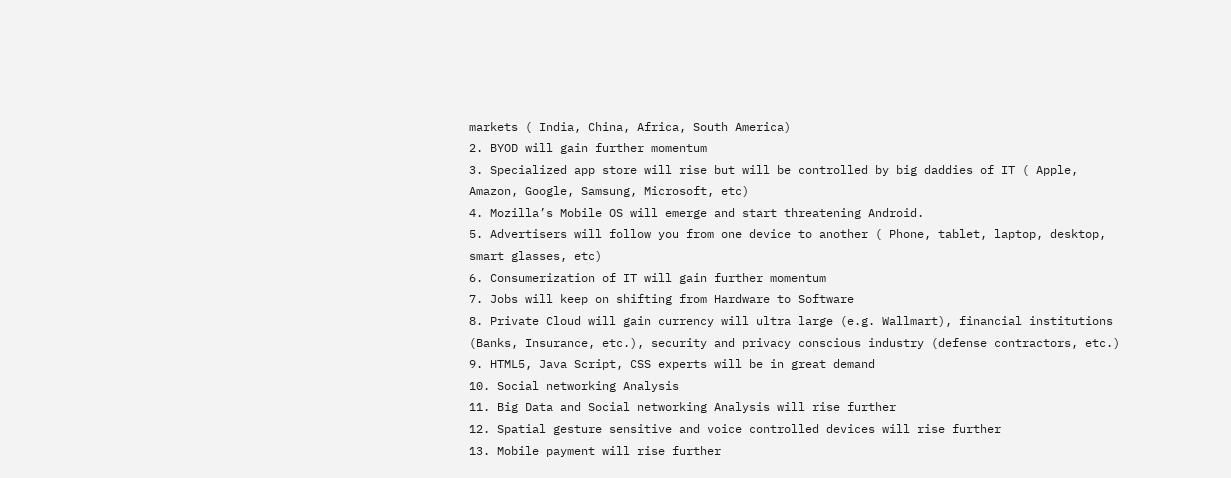markets ( India, China, Africa, South America)
2. BYOD will gain further momentum
3. Specialized app store will rise but will be controlled by big daddies of IT ( Apple, Amazon, Google, Samsung, Microsoft, etc)
4. Mozilla’s Mobile OS will emerge and start threatening Android.
5. Advertisers will follow you from one device to another ( Phone, tablet, laptop, desktop, smart glasses, etc)
6. Consumerization of IT will gain further momentum
7. Jobs will keep on shifting from Hardware to Software
8. Private Cloud will gain currency will ultra large (e.g. Wallmart), financial institutions (Banks, Insurance, etc.), security and privacy conscious industry (defense contractors, etc.)
9. HTML5, Java Script, CSS experts will be in great demand
10. Social networking Analysis
11. Big Data and Social networking Analysis will rise further
12. Spatial gesture sensitive and voice controlled devices will rise further
13. Mobile payment will rise further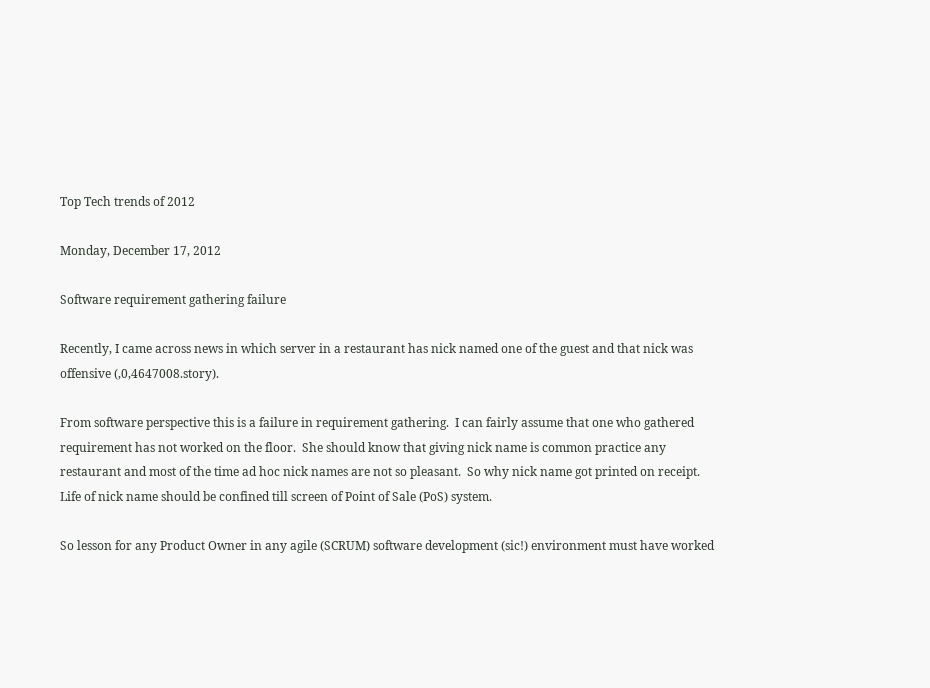Top Tech trends of 2012

Monday, December 17, 2012

Software requirement gathering failure

Recently, I came across news in which server in a restaurant has nick named one of the guest and that nick was offensive (,0,4647008.story).

From software perspective this is a failure in requirement gathering.  I can fairly assume that one who gathered requirement has not worked on the floor.  She should know that giving nick name is common practice any restaurant and most of the time ad hoc nick names are not so pleasant.  So why nick name got printed on receipt. Life of nick name should be confined till screen of Point of Sale (PoS) system.

So lesson for any Product Owner in any agile (SCRUM) software development (sic!) environment must have worked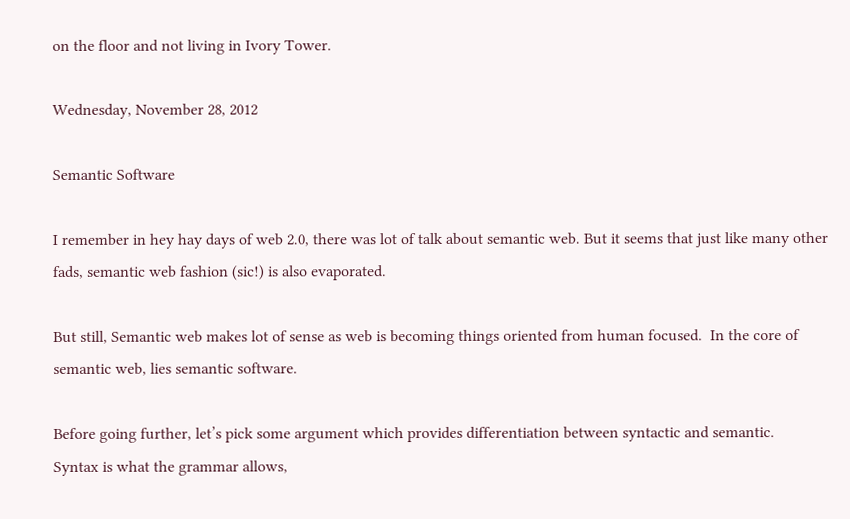on the floor and not living in Ivory Tower.

Wednesday, November 28, 2012

Semantic Software

I remember in hey hay days of web 2.0, there was lot of talk about semantic web. But it seems that just like many other fads, semantic web fashion (sic!) is also evaporated.

But still, Semantic web makes lot of sense as web is becoming things oriented from human focused.  In the core of semantic web, lies semantic software.

Before going further, let’s pick some argument which provides differentiation between syntactic and semantic.
Syntax is what the grammar allows,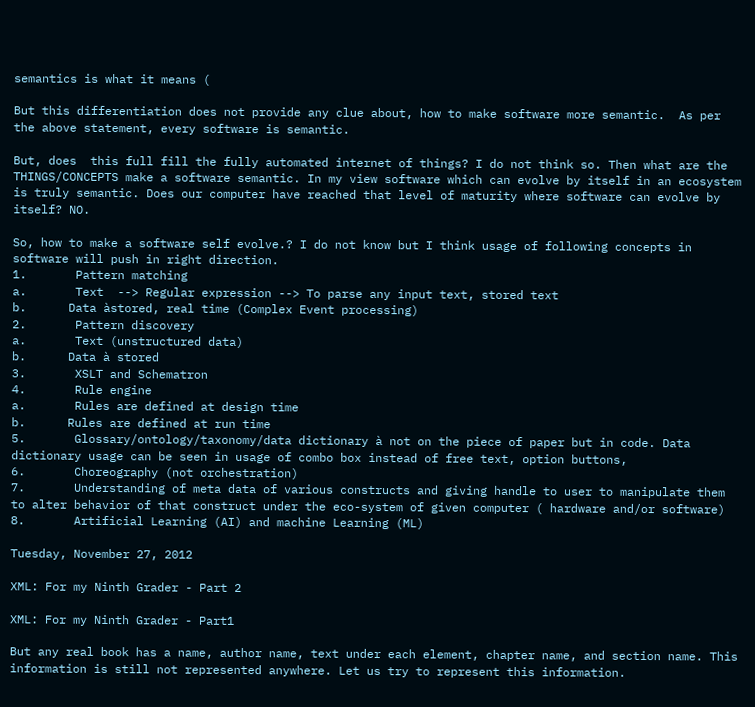semantics is what it means (

But this differentiation does not provide any clue about, how to make software more semantic.  As per the above statement, every software is semantic.

But, does  this full fill the fully automated internet of things? I do not think so. Then what are the THINGS/CONCEPTS make a software semantic. In my view software which can evolve by itself in an ecosystem is truly semantic. Does our computer have reached that level of maturity where software can evolve by itself? NO.

So, how to make a software self evolve.? I do not know but I think usage of following concepts in software will push in right direction.
1.       Pattern matching
a.       Text  --> Regular expression --> To parse any input text, stored text
b.      Data àstored, real time (Complex Event processing)
2.       Pattern discovery
a.       Text (unstructured data)
b.      Data à stored
3.       XSLT and Schematron
4.       Rule engine
a.       Rules are defined at design time
b.      Rules are defined at run time
5.       Glossary/ontology/taxonomy/data dictionary à not on the piece of paper but in code. Data dictionary usage can be seen in usage of combo box instead of free text, option buttons,
6.       Choreography (not orchestration)
7.       Understanding of meta data of various constructs and giving handle to user to manipulate them to alter behavior of that construct under the eco-system of given computer ( hardware and/or software)
8.       Artificial Learning (AI) and machine Learning (ML)

Tuesday, November 27, 2012

XML: For my Ninth Grader - Part 2

XML: For my Ninth Grader - Part1

But any real book has a name, author name, text under each element, chapter name, and section name. This information is still not represented anywhere. Let us try to represent this information.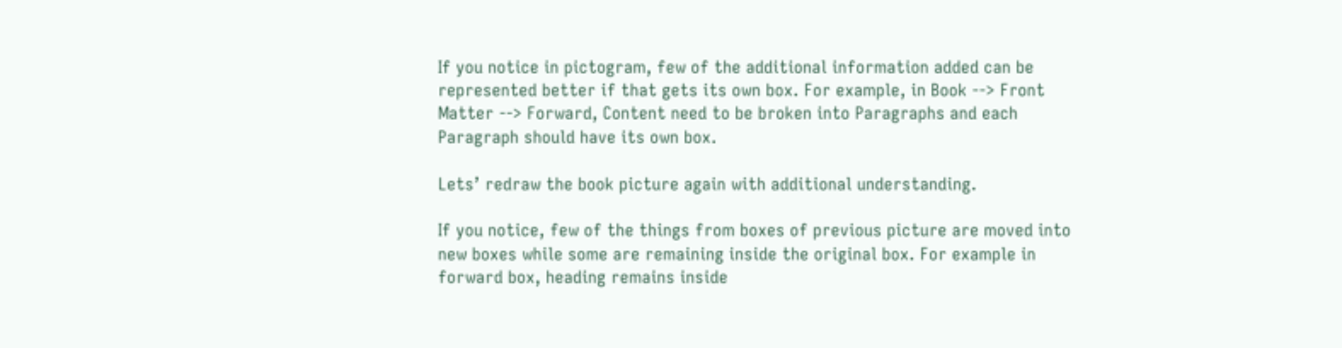If you notice in pictogram, few of the additional information added can be represented better if that gets its own box. For example, in Book --> Front Matter --> Forward, Content need to be broken into Paragraphs and each Paragraph should have its own box.

Lets’ redraw the book picture again with additional understanding.

If you notice, few of the things from boxes of previous picture are moved into new boxes while some are remaining inside the original box. For example in forward box, heading remains inside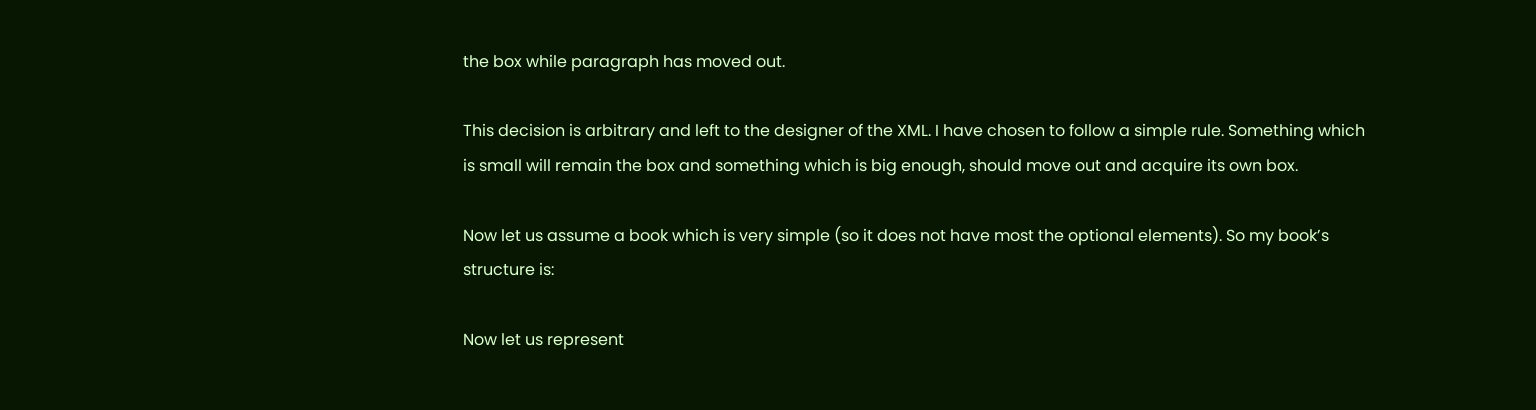the box while paragraph has moved out.

This decision is arbitrary and left to the designer of the XML. I have chosen to follow a simple rule. Something which is small will remain the box and something which is big enough, should move out and acquire its own box.

Now let us assume a book which is very simple (so it does not have most the optional elements). So my book’s structure is:

Now let us represent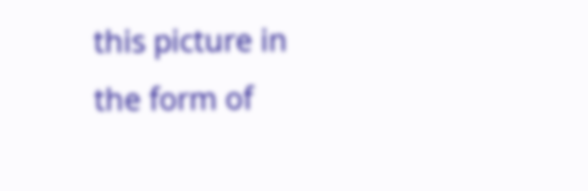this picture in the form of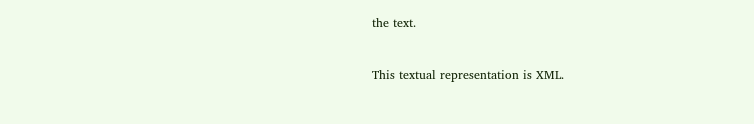the text.


This textual representation is XML.